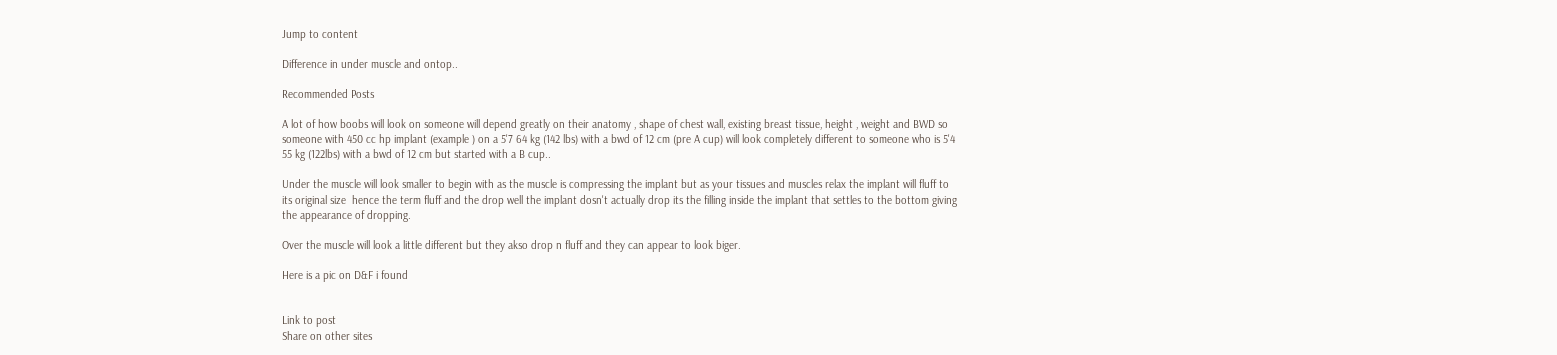Jump to content

Difference in under muscle and ontop..

Recommended Posts

A lot of how boobs will look on someone will depend greatly on their anatomy , shape of chest wall, existing breast tissue, height , weight and BWD so someone with 450 cc hp implant (example ) on a 5'7 64 kg (142 lbs) with a bwd of 12 cm (pre A cup) will look completely different to someone who is 5'4  55 kg (122lbs) with a bwd of 12 cm but started with a B cup..

Under the muscle will look smaller to begin with as the muscle is compressing the implant but as your tissues and muscles relax the implant will fluff to its original size  hence the term fluff and the drop well the implant dosn't actually drop its the filling inside the implant that settles to the bottom giving the appearance of dropping.

Over the muscle will look a little different but they akso drop n fluff and they can appear to look biger.

Here is a pic on D&F i found


Link to post
Share on other sites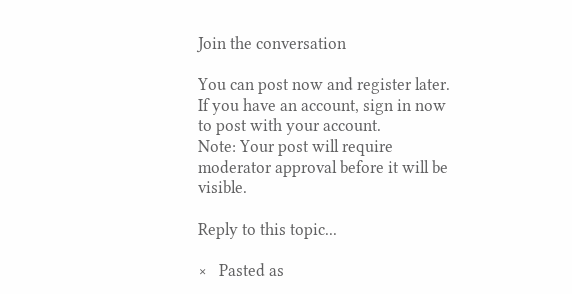Join the conversation

You can post now and register later. If you have an account, sign in now to post with your account.
Note: Your post will require moderator approval before it will be visible.

Reply to this topic...

×   Pasted as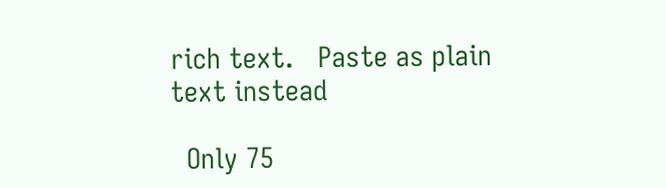rich text.   Paste as plain text instead

  Only 75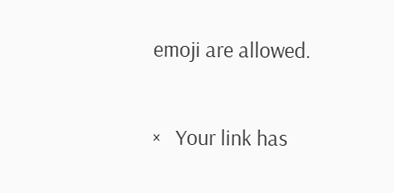emoji are allowed.

×   Your link has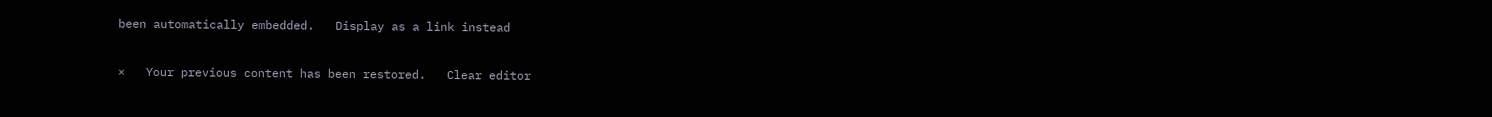been automatically embedded.   Display as a link instead

×   Your previous content has been restored.   Clear editor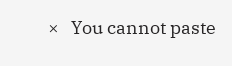×   You cannot paste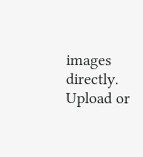images directly. Upload or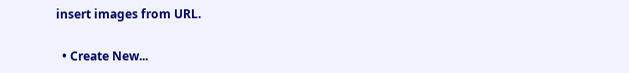insert images from URL.

  • Create New...